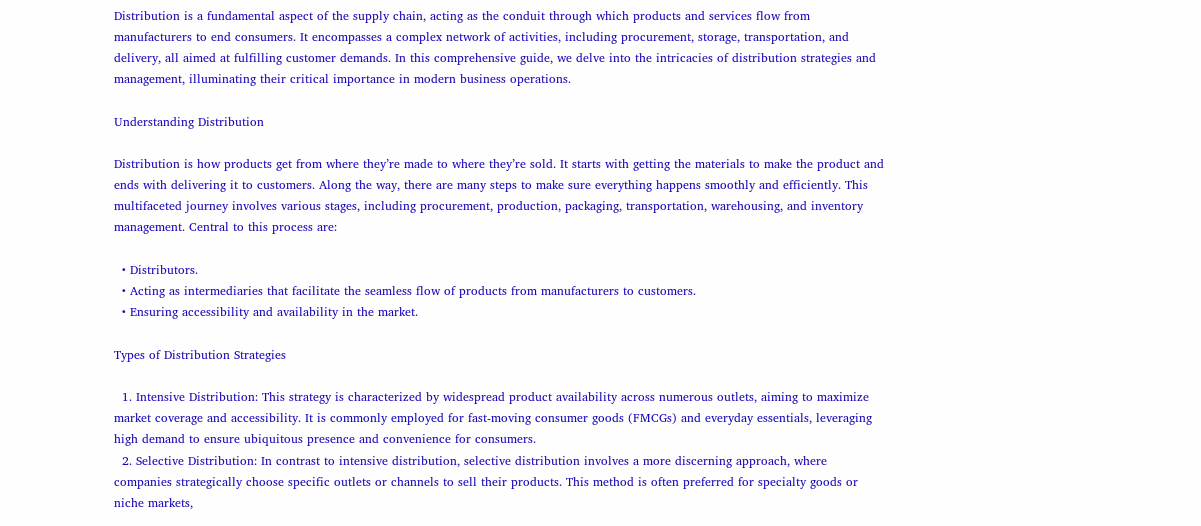Distribution is a fundamental aspect of the supply chain, acting as the conduit through which products and services flow from manufacturers to end consumers. It encompasses a complex network of activities, including procurement, storage, transportation, and delivery, all aimed at fulfilling customer demands. In this comprehensive guide, we delve into the intricacies of distribution strategies and management, illuminating their critical importance in modern business operations.

Understanding Distribution

Distribution is how products get from where they’re made to where they’re sold. It starts with getting the materials to make the product and ends with delivering it to customers. Along the way, there are many steps to make sure everything happens smoothly and efficiently. This multifaceted journey involves various stages, including procurement, production, packaging, transportation, warehousing, and inventory management. Central to this process are:

  • Distributors.
  • Acting as intermediaries that facilitate the seamless flow of products from manufacturers to customers.
  • Ensuring accessibility and availability in the market.

Types of Distribution Strategies

  1. Intensive Distribution: This strategy is characterized by widespread product availability across numerous outlets, aiming to maximize market coverage and accessibility. It is commonly employed for fast-moving consumer goods (FMCGs) and everyday essentials, leveraging high demand to ensure ubiquitous presence and convenience for consumers.
  2. Selective Distribution: In contrast to intensive distribution, selective distribution involves a more discerning approach, where companies strategically choose specific outlets or channels to sell their products. This method is often preferred for specialty goods or niche markets,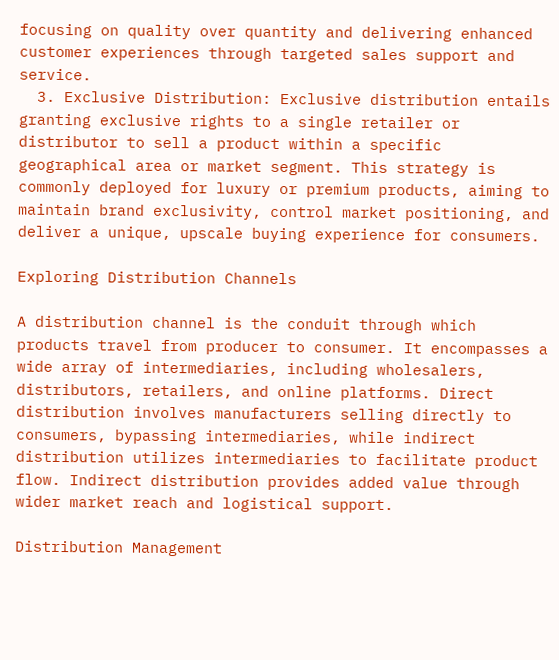focusing on quality over quantity and delivering enhanced customer experiences through targeted sales support and service.
  3. Exclusive Distribution: Exclusive distribution entails granting exclusive rights to a single retailer or distributor to sell a product within a specific geographical area or market segment. This strategy is commonly deployed for luxury or premium products, aiming to maintain brand exclusivity, control market positioning, and deliver a unique, upscale buying experience for consumers.

Exploring Distribution Channels

A distribution channel is the conduit through which products travel from producer to consumer. It encompasses a wide array of intermediaries, including wholesalers, distributors, retailers, and online platforms. Direct distribution involves manufacturers selling directly to consumers, bypassing intermediaries, while indirect distribution utilizes intermediaries to facilitate product flow. Indirect distribution provides added value through wider market reach and logistical support.

Distribution Management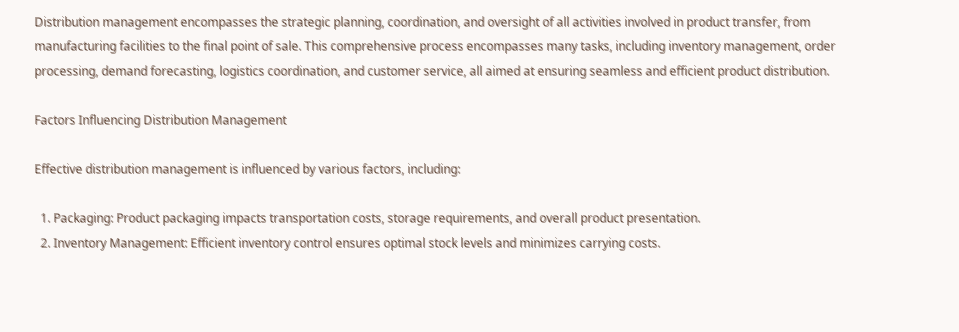Distribution management encompasses the strategic planning, coordination, and oversight of all activities involved in product transfer, from manufacturing facilities to the final point of sale. This comprehensive process encompasses many tasks, including inventory management, order processing, demand forecasting, logistics coordination, and customer service, all aimed at ensuring seamless and efficient product distribution.

Factors Influencing Distribution Management

Effective distribution management is influenced by various factors, including:

  1. Packaging: Product packaging impacts transportation costs, storage requirements, and overall product presentation.
  2. Inventory Management: Efficient inventory control ensures optimal stock levels and minimizes carrying costs.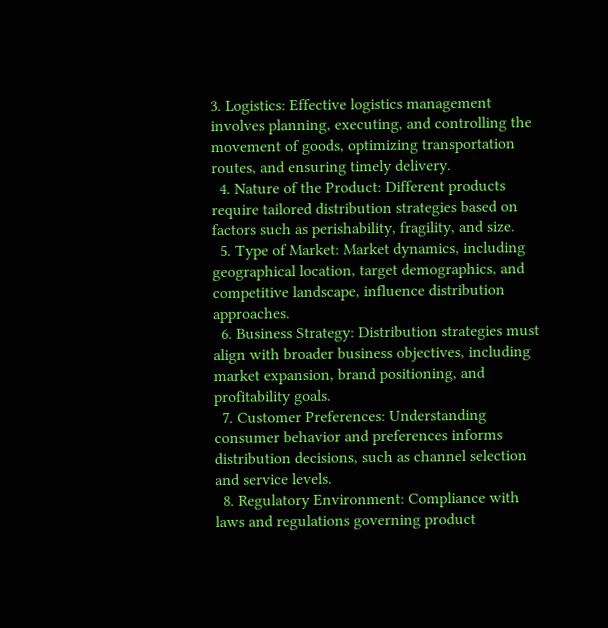3. Logistics: Effective logistics management involves planning, executing, and controlling the movement of goods, optimizing transportation routes, and ensuring timely delivery.
  4. Nature of the Product: Different products require tailored distribution strategies based on factors such as perishability, fragility, and size.
  5. Type of Market: Market dynamics, including geographical location, target demographics, and competitive landscape, influence distribution approaches.
  6. Business Strategy: Distribution strategies must align with broader business objectives, including market expansion, brand positioning, and profitability goals.
  7. Customer Preferences: Understanding consumer behavior and preferences informs distribution decisions, such as channel selection and service levels.
  8. Regulatory Environment: Compliance with laws and regulations governing product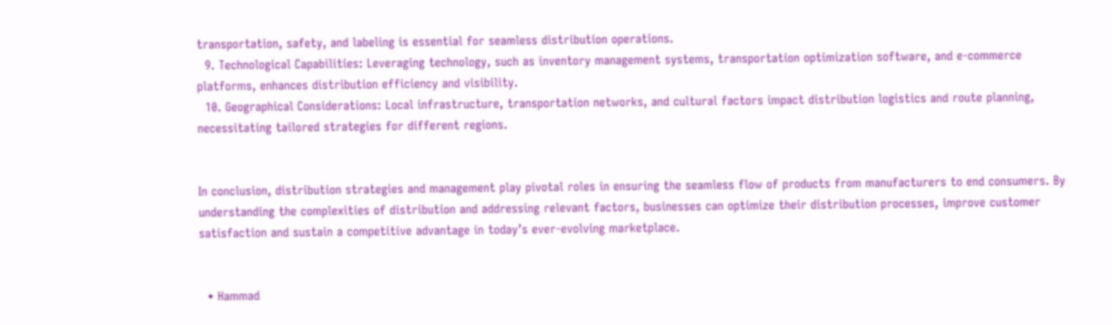transportation, safety, and labeling is essential for seamless distribution operations.
  9. Technological Capabilities: Leveraging technology, such as inventory management systems, transportation optimization software, and e-commerce platforms, enhances distribution efficiency and visibility.
  10. Geographical Considerations: Local infrastructure, transportation networks, and cultural factors impact distribution logistics and route planning, necessitating tailored strategies for different regions.


In conclusion, distribution strategies and management play pivotal roles in ensuring the seamless flow of products from manufacturers to end consumers. By understanding the complexities of distribution and addressing relevant factors, businesses can optimize their distribution processes, improve customer satisfaction and sustain a competitive advantage in today’s ever-evolving marketplace.


  • Hammad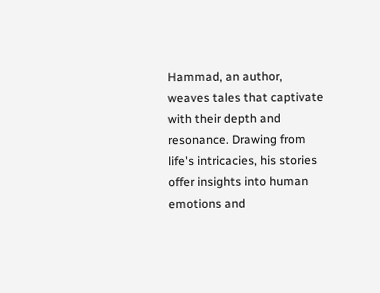Hammad, an author, weaves tales that captivate with their depth and resonance. Drawing from life's intricacies, his stories offer insights into human emotions and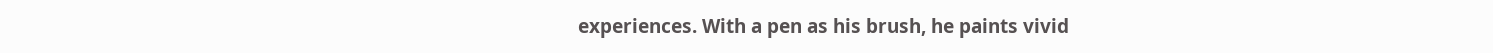experiences. With a pen as his brush, he paints vivid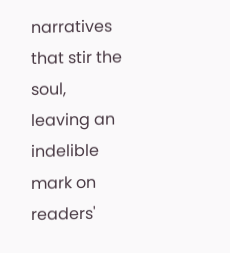narratives that stir the soul, leaving an indelible mark on readers'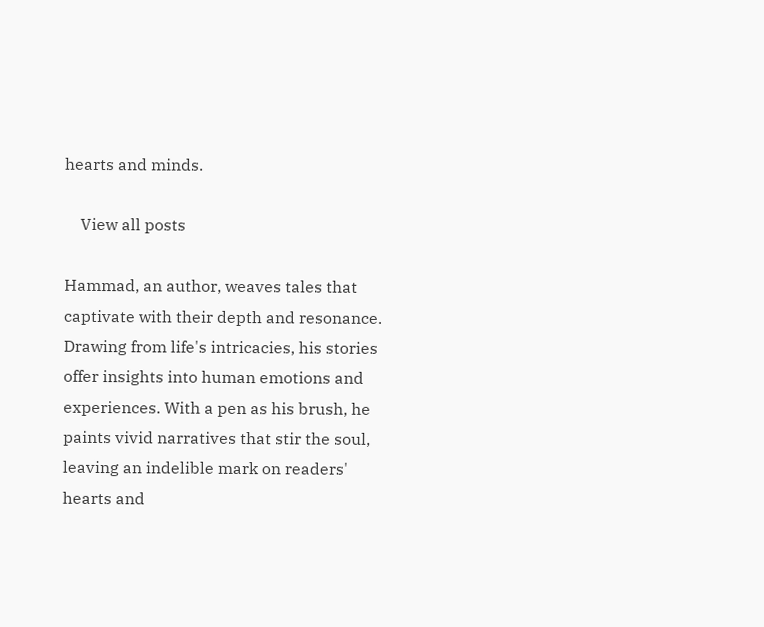hearts and minds.

    View all posts

Hammad, an author, weaves tales that captivate with their depth and resonance. Drawing from life's intricacies, his stories offer insights into human emotions and experiences. With a pen as his brush, he paints vivid narratives that stir the soul, leaving an indelible mark on readers' hearts and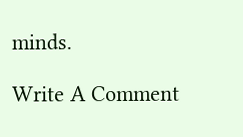minds.

Write A Comment